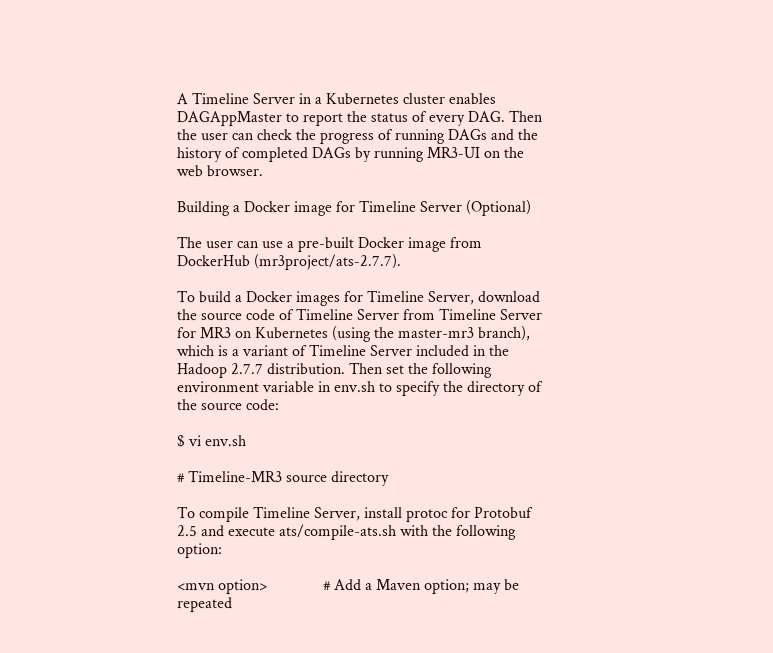A Timeline Server in a Kubernetes cluster enables DAGAppMaster to report the status of every DAG. Then the user can check the progress of running DAGs and the history of completed DAGs by running MR3-UI on the web browser.

Building a Docker image for Timeline Server (Optional)

The user can use a pre-built Docker image from DockerHub (mr3project/ats-2.7.7).

To build a Docker images for Timeline Server, download the source code of Timeline Server from Timeline Server for MR3 on Kubernetes (using the master-mr3 branch), which is a variant of Timeline Server included in the Hadoop 2.7.7 distribution. Then set the following environment variable in env.sh to specify the directory of the source code:

$ vi env.sh

# Timeline-MR3 source directory

To compile Timeline Server, install protoc for Protobuf 2.5 and execute ats/compile-ats.sh with the following option:

<mvn option>              # Add a Maven option; may be repeated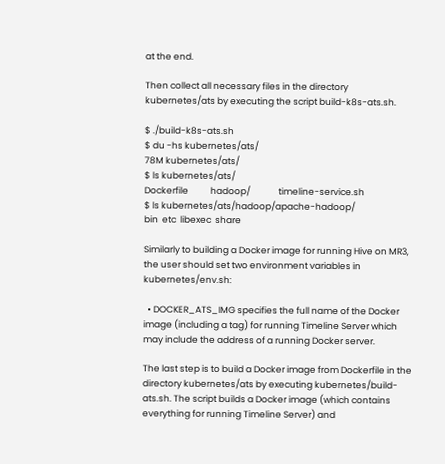at the end.

Then collect all necessary files in the directory kubernetes/ats by executing the script build-k8s-ats.sh.

$ ./build-k8s-ats.sh
$ du -hs kubernetes/ats/
78M kubernetes/ats/
$ ls kubernetes/ats/
Dockerfile           hadoop/              timeline-service.sh
$ ls kubernetes/ats/hadoop/apache-hadoop/
bin  etc  libexec  share

Similarly to building a Docker image for running Hive on MR3, the user should set two environment variables in kubernetes/env.sh:

  • DOCKER_ATS_IMG specifies the full name of the Docker image (including a tag) for running Timeline Server which may include the address of a running Docker server.

The last step is to build a Docker image from Dockerfile in the directory kubernetes/ats by executing kubernetes/build-ats.sh. The script builds a Docker image (which contains everything for running Timeline Server) and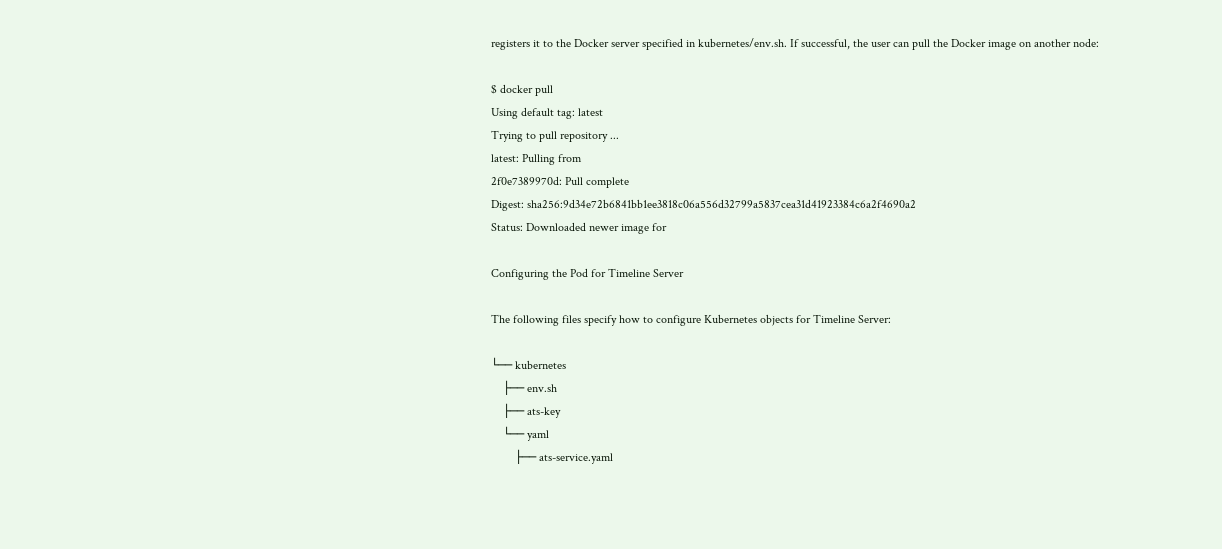registers it to the Docker server specified in kubernetes/env.sh. If successful, the user can pull the Docker image on another node:

$ docker pull
Using default tag: latest
Trying to pull repository ...
latest: Pulling from
2f0e7389970d: Pull complete
Digest: sha256:9d34e72b6841bb1ee3818c06a556d32799a5837cea31d41923384c6a2f4690a2
Status: Downloaded newer image for

Configuring the Pod for Timeline Server

The following files specify how to configure Kubernetes objects for Timeline Server:

└── kubernetes
    ├── env.sh
    ├── ats-key
    └── yaml
        ├── ats-service.yaml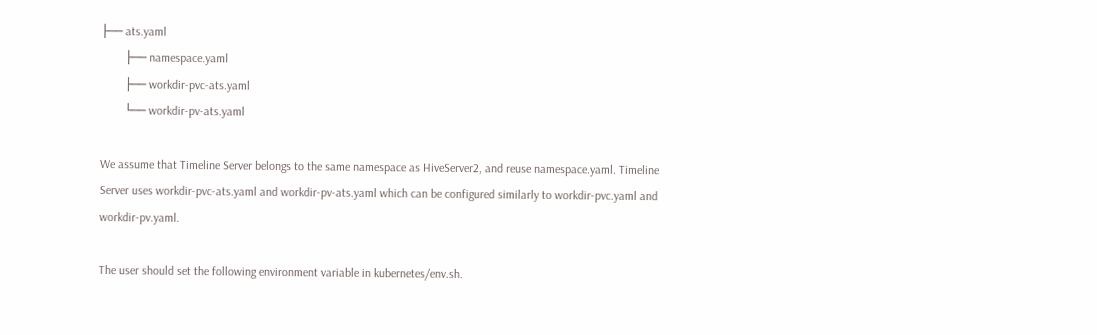├── ats.yaml
        ├── namespace.yaml
        ├── workdir-pvc-ats.yaml
        └── workdir-pv-ats.yaml

We assume that Timeline Server belongs to the same namespace as HiveServer2, and reuse namespace.yaml. Timeline Server uses workdir-pvc-ats.yaml and workdir-pv-ats.yaml which can be configured similarly to workdir-pvc.yaml and workdir-pv.yaml.

The user should set the following environment variable in kubernetes/env.sh.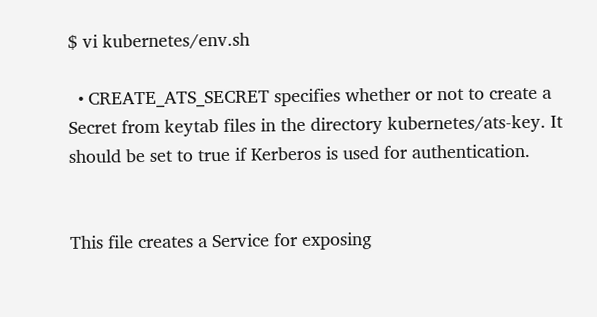$ vi kubernetes/env.sh

  • CREATE_ATS_SECRET specifies whether or not to create a Secret from keytab files in the directory kubernetes/ats-key. It should be set to true if Kerberos is used for authentication.


This file creates a Service for exposing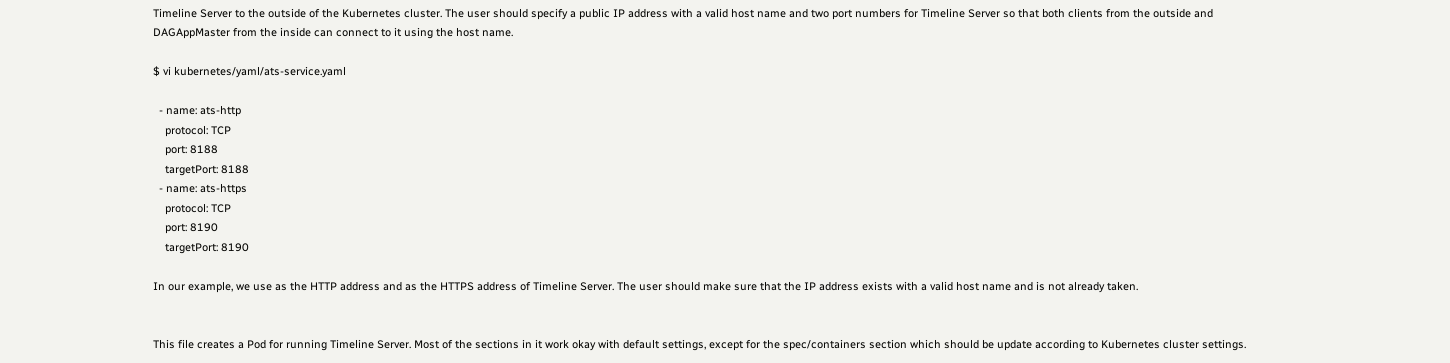Timeline Server to the outside of the Kubernetes cluster. The user should specify a public IP address with a valid host name and two port numbers for Timeline Server so that both clients from the outside and DAGAppMaster from the inside can connect to it using the host name.

$ vi kubernetes/yaml/ats-service.yaml

  - name: ats-http
    protocol: TCP
    port: 8188
    targetPort: 8188
  - name: ats-https
    protocol: TCP
    port: 8190
    targetPort: 8190

In our example, we use as the HTTP address and as the HTTPS address of Timeline Server. The user should make sure that the IP address exists with a valid host name and is not already taken.


This file creates a Pod for running Timeline Server. Most of the sections in it work okay with default settings, except for the spec/containers section which should be update according to Kubernetes cluster settings.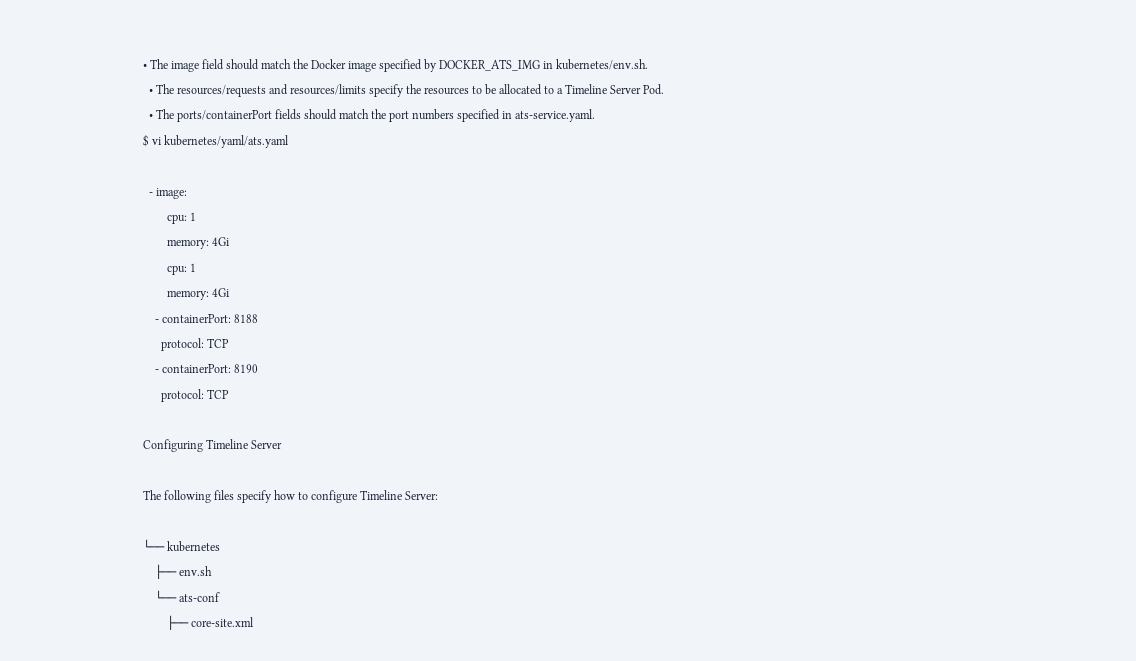• The image field should match the Docker image specified by DOCKER_ATS_IMG in kubernetes/env.sh.
  • The resources/requests and resources/limits specify the resources to be allocated to a Timeline Server Pod.
  • The ports/containerPort fields should match the port numbers specified in ats-service.yaml.
$ vi kubernetes/yaml/ats.yaml

  - image:
        cpu: 1
        memory: 4Gi
        cpu: 1
        memory: 4Gi
    - containerPort: 8188
      protocol: TCP
    - containerPort: 8190
      protocol: TCP

Configuring Timeline Server

The following files specify how to configure Timeline Server:

└── kubernetes
    ├── env.sh
    └── ats-conf
        ├── core-site.xml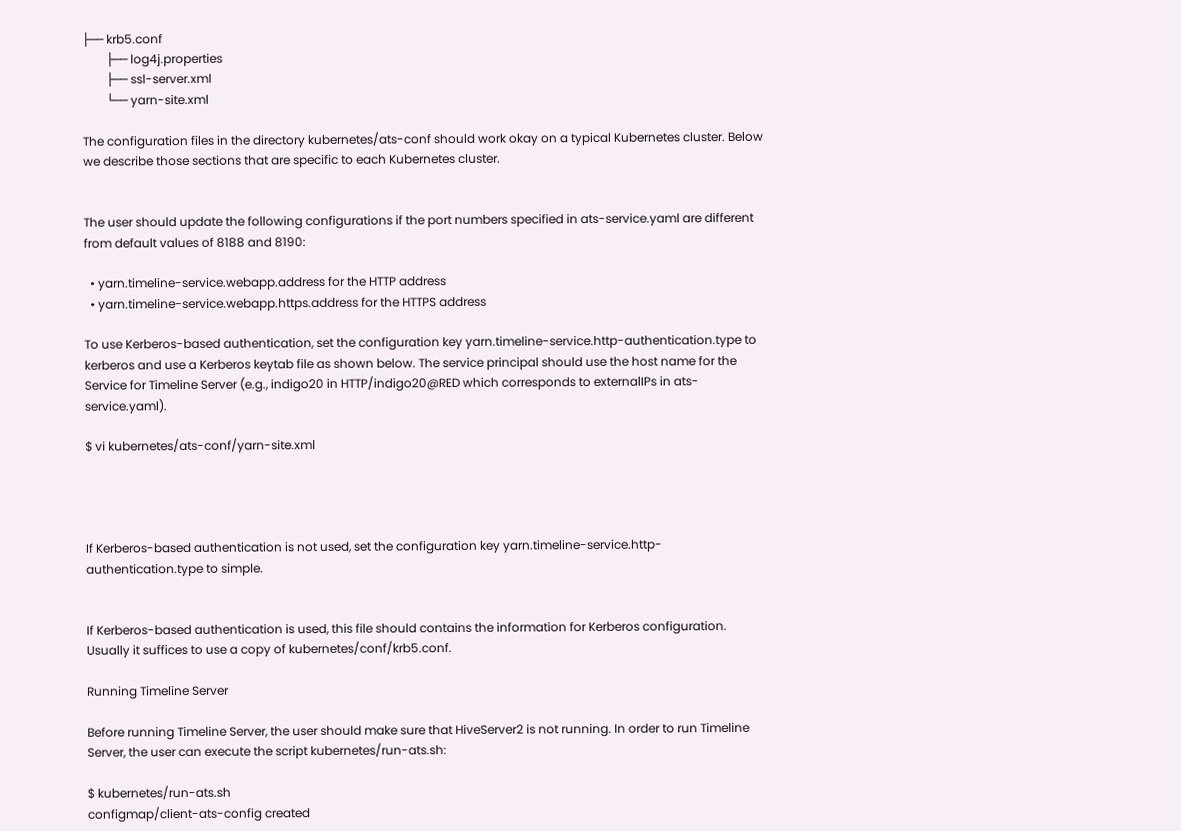├── krb5.conf
        ├── log4j.properties
        ├── ssl-server.xml
        └── yarn-site.xml

The configuration files in the directory kubernetes/ats-conf should work okay on a typical Kubernetes cluster. Below we describe those sections that are specific to each Kubernetes cluster.


The user should update the following configurations if the port numbers specified in ats-service.yaml are different from default values of 8188 and 8190:

  • yarn.timeline-service.webapp.address for the HTTP address
  • yarn.timeline-service.webapp.https.address for the HTTPS address

To use Kerberos-based authentication, set the configuration key yarn.timeline-service.http-authentication.type to kerberos and use a Kerberos keytab file as shown below. The service principal should use the host name for the Service for Timeline Server (e.g., indigo20 in HTTP/indigo20@RED which corresponds to externalIPs in ats-service.yaml).

$ vi kubernetes/ats-conf/yarn-site.xml




If Kerberos-based authentication is not used, set the configuration key yarn.timeline-service.http-authentication.type to simple.


If Kerberos-based authentication is used, this file should contains the information for Kerberos configuration. Usually it suffices to use a copy of kubernetes/conf/krb5.conf.

Running Timeline Server

Before running Timeline Server, the user should make sure that HiveServer2 is not running. In order to run Timeline Server, the user can execute the script kubernetes/run-ats.sh:

$ kubernetes/run-ats.sh
configmap/client-ats-config created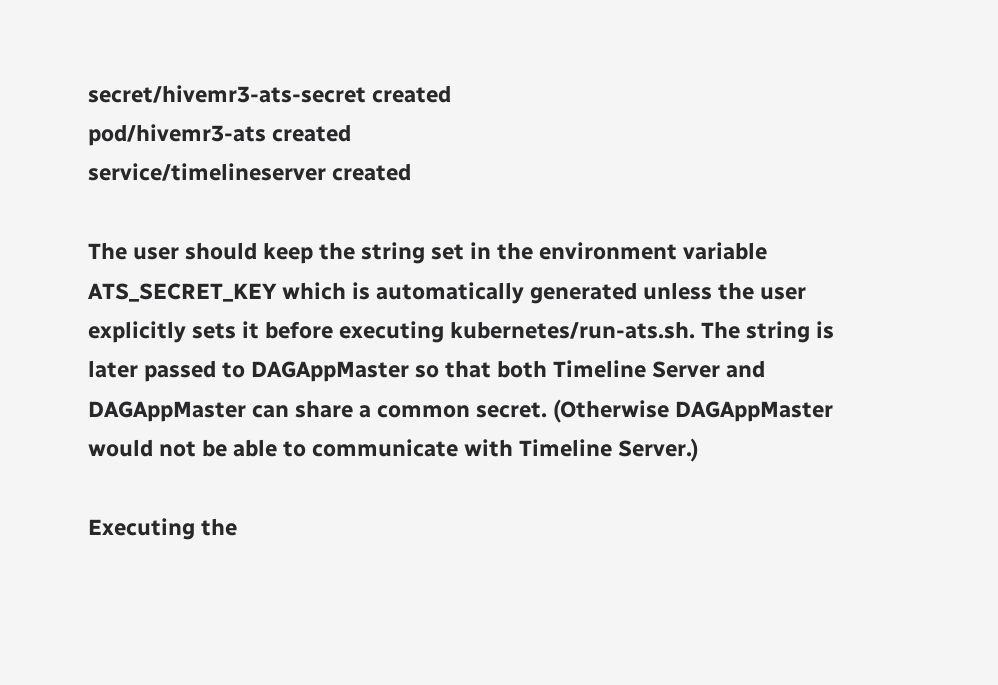secret/hivemr3-ats-secret created
pod/hivemr3-ats created
service/timelineserver created

The user should keep the string set in the environment variable ATS_SECRET_KEY which is automatically generated unless the user explicitly sets it before executing kubernetes/run-ats.sh. The string is later passed to DAGAppMaster so that both Timeline Server and DAGAppMaster can share a common secret. (Otherwise DAGAppMaster would not be able to communicate with Timeline Server.)

Executing the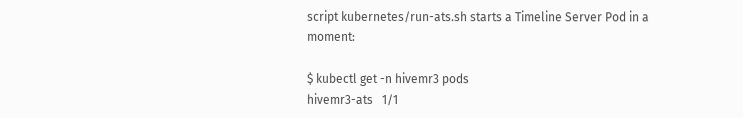script kubernetes/run-ats.sh starts a Timeline Server Pod in a moment:

$ kubectl get -n hivemr3 pods
hivemr3-ats   1/1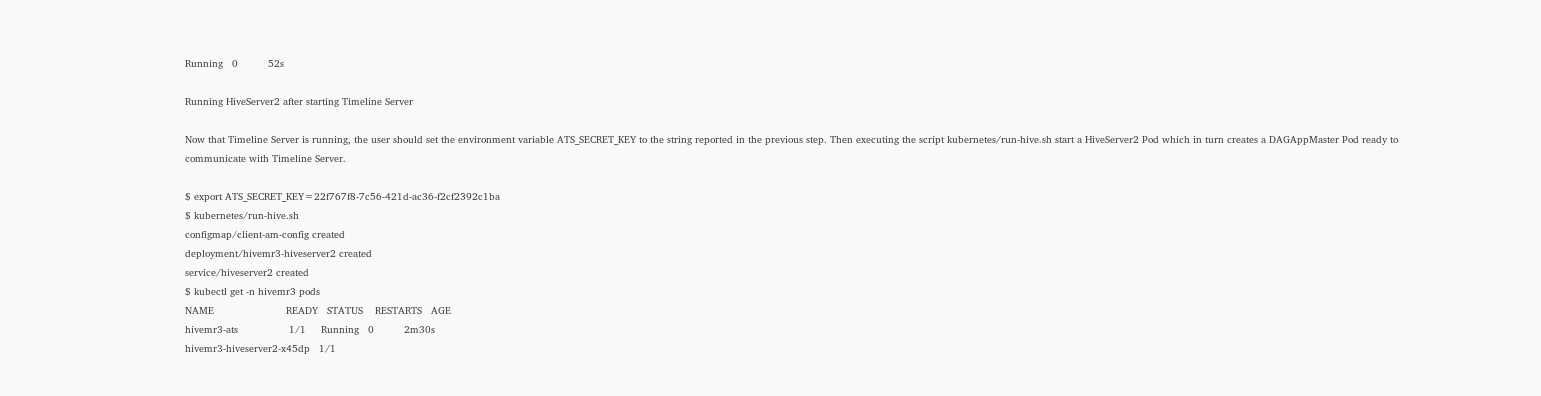Running   0          52s

Running HiveServer2 after starting Timeline Server

Now that Timeline Server is running, the user should set the environment variable ATS_SECRET_KEY to the string reported in the previous step. Then executing the script kubernetes/run-hive.sh start a HiveServer2 Pod which in turn creates a DAGAppMaster Pod ready to communicate with Timeline Server.

$ export ATS_SECRET_KEY=22f767f8-7c56-421d-ac36-f2cf2392c1ba
$ kubernetes/run-hive.sh
configmap/client-am-config created
deployment/hivemr3-hiveserver2 created
service/hiveserver2 created
$ kubectl get -n hivemr3 pods
NAME                        READY   STATUS    RESTARTS   AGE
hivemr3-ats                 1/1     Running   0          2m30s
hivemr3-hiveserver2-x45dp   1/1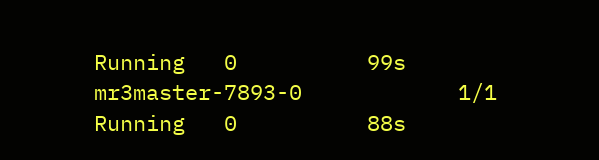Running   0          99s
mr3master-7893-0            1/1     Running   0          88s